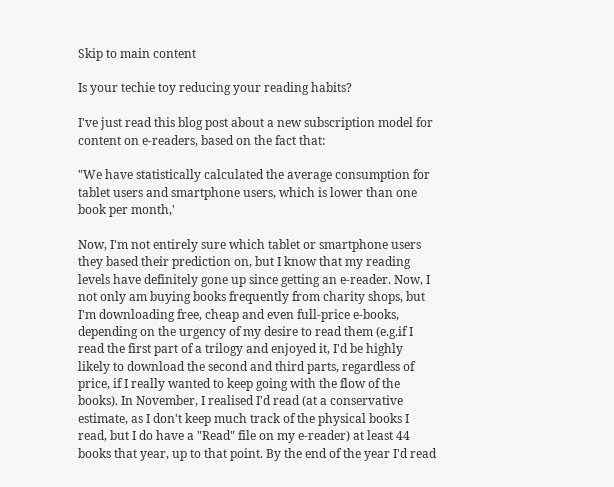Skip to main content

Is your techie toy reducing your reading habits?

I've just read this blog post about a new subscription model for content on e-readers, based on the fact that:

"We have statistically calculated the average consumption for tablet users and smartphone users, which is lower than one book per month,'

Now, I'm not entirely sure which tablet or smartphone users they based their prediction on, but I know that my reading levels have definitely gone up since getting an e-reader. Now, I not only am buying books frequently from charity shops, but I'm downloading free, cheap and even full-price e-books, depending on the urgency of my desire to read them (e.g.if I read the first part of a trilogy and enjoyed it, I'd be highly likely to download the second and third parts, regardless of price, if I really wanted to keep going with the flow of the books). In November, I realised I'd read (at a conservative estimate, as I don't keep much track of the physical books I read, but I do have a "Read" file on my e-reader) at least 44 books that year, up to that point. By the end of the year I'd read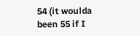54 (it woulda been 55 if I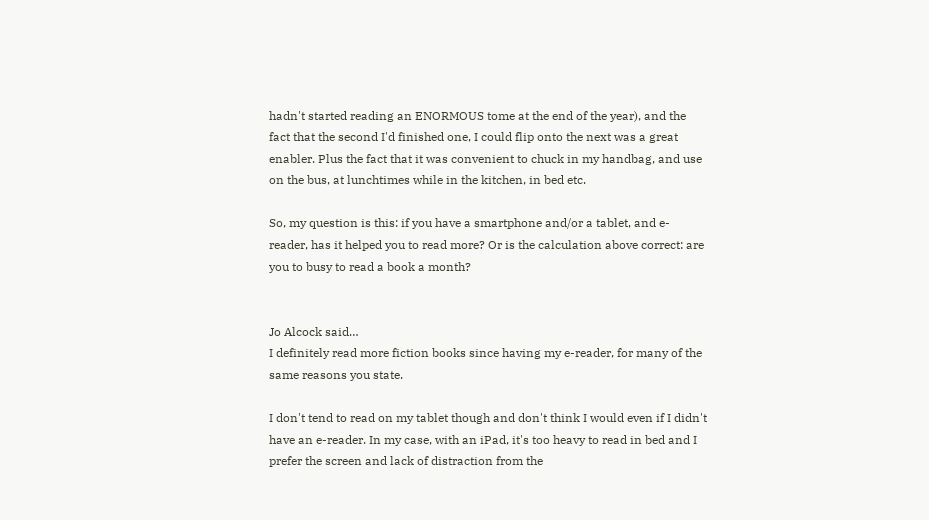hadn't started reading an ENORMOUS tome at the end of the year), and the fact that the second I'd finished one, I could flip onto the next was a great enabler. Plus the fact that it was convenient to chuck in my handbag, and use on the bus, at lunchtimes while in the kitchen, in bed etc.

So, my question is this: if you have a smartphone and/or a tablet, and e-reader, has it helped you to read more? Or is the calculation above correct: are you to busy to read a book a month?


Jo Alcock said…
I definitely read more fiction books since having my e-reader, for many of the same reasons you state.

I don't tend to read on my tablet though and don't think I would even if I didn't have an e-reader. In my case, with an iPad, it's too heavy to read in bed and I prefer the screen and lack of distraction from the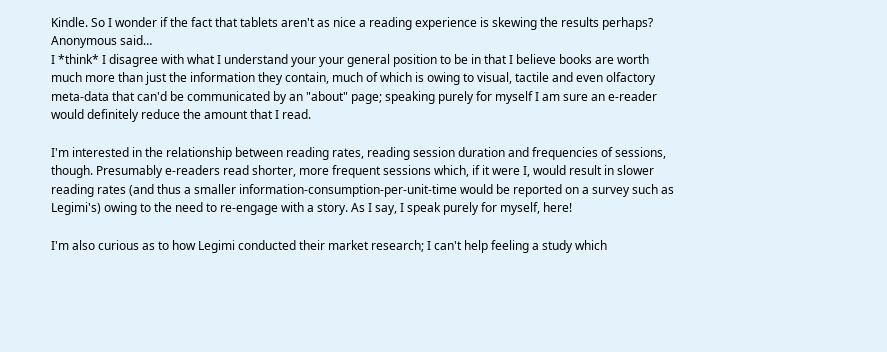Kindle. So I wonder if the fact that tablets aren't as nice a reading experience is skewing the results perhaps?
Anonymous said…
I *think* I disagree with what I understand your your general position to be in that I believe books are worth much more than just the information they contain, much of which is owing to visual, tactile and even olfactory meta-data that can'd be communicated by an "about" page; speaking purely for myself I am sure an e-reader would definitely reduce the amount that I read.

I'm interested in the relationship between reading rates, reading session duration and frequencies of sessions, though. Presumably e-readers read shorter, more frequent sessions which, if it were I, would result in slower reading rates (and thus a smaller information-consumption-per-unit-time would be reported on a survey such as Legimi's) owing to the need to re-engage with a story. As I say, I speak purely for myself, here!

I'm also curious as to how Legimi conducted their market research; I can't help feeling a study which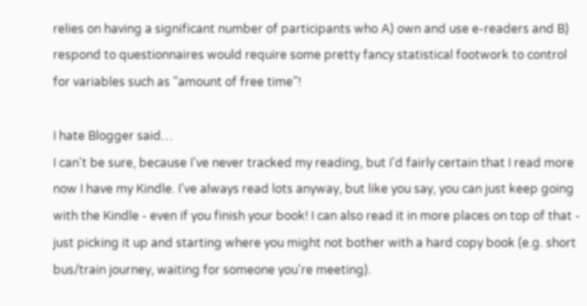relies on having a significant number of participants who A) own and use e-readers and B) respond to questionnaires would require some pretty fancy statistical footwork to control for variables such as "amount of free time"!

I hate Blogger said…
I can't be sure, because I've never tracked my reading, but I'd fairly certain that I read more now I have my Kindle. I've always read lots anyway, but like you say, you can just keep going with the Kindle - even if you finish your book! I can also read it in more places on top of that - just picking it up and starting where you might not bother with a hard copy book (e.g. short bus/train journey, waiting for someone you're meeting).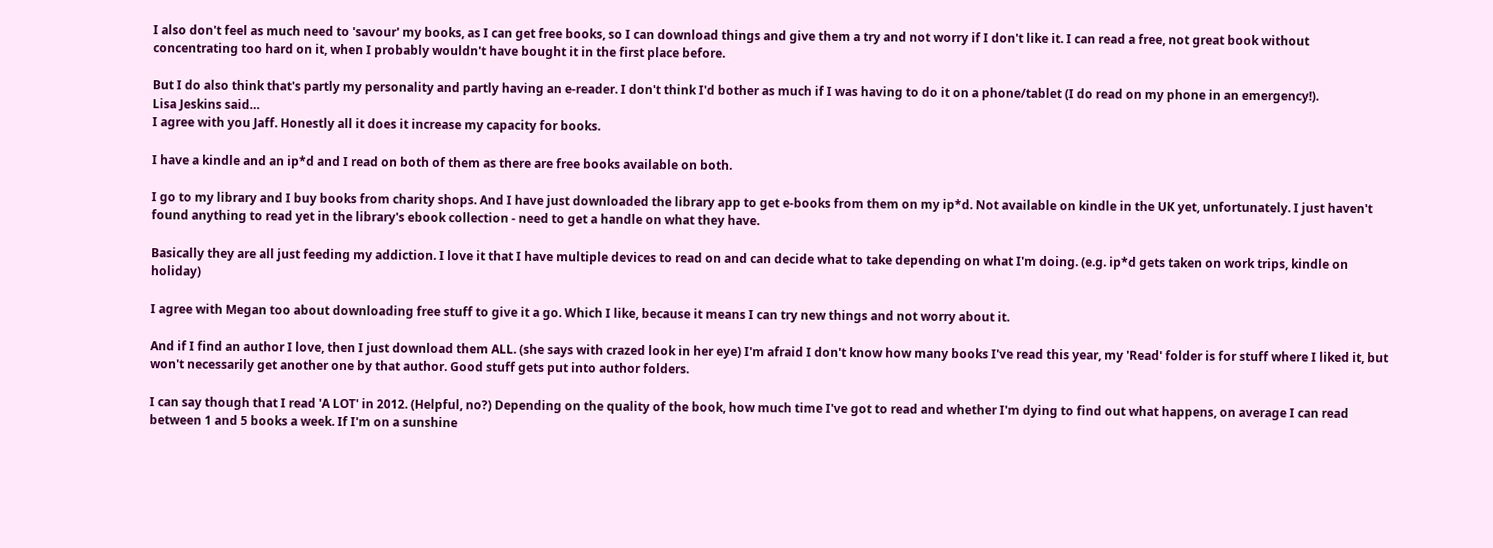I also don't feel as much need to 'savour' my books, as I can get free books, so I can download things and give them a try and not worry if I don't like it. I can read a free, not great book without concentrating too hard on it, when I probably wouldn't have bought it in the first place before.

But I do also think that's partly my personality and partly having an e-reader. I don't think I'd bother as much if I was having to do it on a phone/tablet (I do read on my phone in an emergency!).
Lisa Jeskins said…
I agree with you Jaff. Honestly all it does it increase my capacity for books.

I have a kindle and an ip*d and I read on both of them as there are free books available on both.

I go to my library and I buy books from charity shops. And I have just downloaded the library app to get e-books from them on my ip*d. Not available on kindle in the UK yet, unfortunately. I just haven't found anything to read yet in the library's ebook collection - need to get a handle on what they have.

Basically they are all just feeding my addiction. I love it that I have multiple devices to read on and can decide what to take depending on what I'm doing. (e.g. ip*d gets taken on work trips, kindle on holiday)

I agree with Megan too about downloading free stuff to give it a go. Which I like, because it means I can try new things and not worry about it.

And if I find an author I love, then I just download them ALL. (she says with crazed look in her eye) I'm afraid I don't know how many books I've read this year, my 'Read' folder is for stuff where I liked it, but won't necessarily get another one by that author. Good stuff gets put into author folders.

I can say though that I read 'A LOT' in 2012. (Helpful, no?) Depending on the quality of the book, how much time I've got to read and whether I'm dying to find out what happens, on average I can read between 1 and 5 books a week. If I'm on a sunshine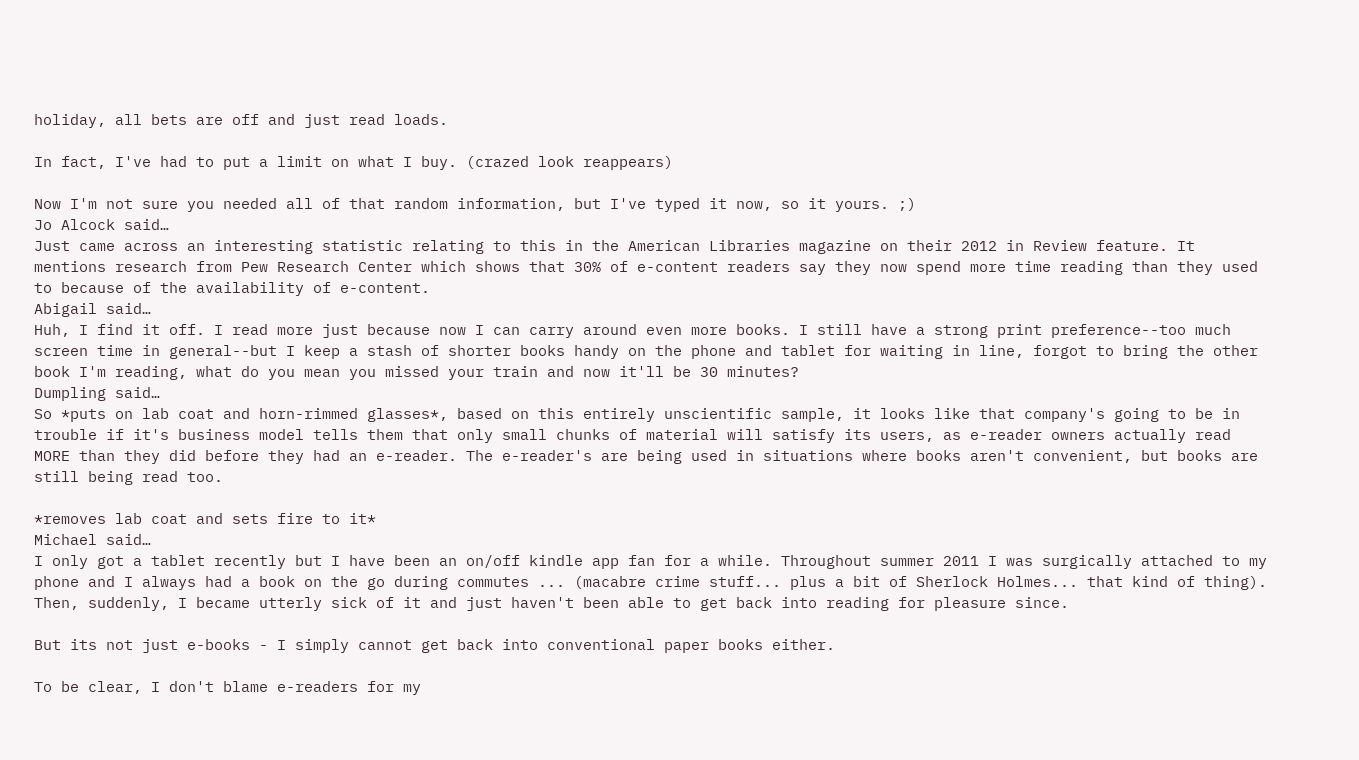holiday, all bets are off and just read loads.

In fact, I've had to put a limit on what I buy. (crazed look reappears)

Now I'm not sure you needed all of that random information, but I've typed it now, so it yours. ;)
Jo Alcock said…
Just came across an interesting statistic relating to this in the American Libraries magazine on their 2012 in Review feature. It mentions research from Pew Research Center which shows that 30% of e-content readers say they now spend more time reading than they used to because of the availability of e-content.
Abigail said…
Huh, I find it off. I read more just because now I can carry around even more books. I still have a strong print preference--too much screen time in general--but I keep a stash of shorter books handy on the phone and tablet for waiting in line, forgot to bring the other book I'm reading, what do you mean you missed your train and now it'll be 30 minutes?
Dumpling said…
So *puts on lab coat and horn-rimmed glasses*, based on this entirely unscientific sample, it looks like that company's going to be in trouble if it's business model tells them that only small chunks of material will satisfy its users, as e-reader owners actually read MORE than they did before they had an e-reader. The e-reader's are being used in situations where books aren't convenient, but books are still being read too.

*removes lab coat and sets fire to it*
Michael said…
I only got a tablet recently but I have been an on/off kindle app fan for a while. Throughout summer 2011 I was surgically attached to my phone and I always had a book on the go during commutes ... (macabre crime stuff... plus a bit of Sherlock Holmes... that kind of thing). Then, suddenly, I became utterly sick of it and just haven't been able to get back into reading for pleasure since.

But its not just e-books - I simply cannot get back into conventional paper books either.

To be clear, I don't blame e-readers for my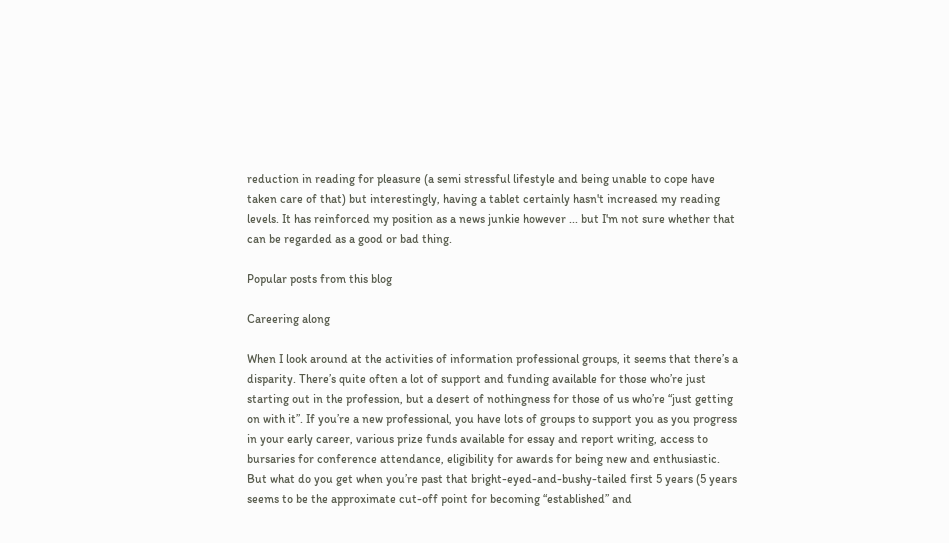reduction in reading for pleasure (a semi stressful lifestyle and being unable to cope have taken care of that) but interestingly, having a tablet certainly hasn't increased my reading levels. It has reinforced my position as a news junkie however ... but I'm not sure whether that can be regarded as a good or bad thing.

Popular posts from this blog

Careering along

When I look around at the activities of information professional groups, it seems that there’s a disparity. There’s quite often a lot of support and funding available for those who’re just starting out in the profession, but a desert of nothingness for those of us who’re “just getting on with it”. If you’re a new professional, you have lots of groups to support you as you progress in your early career, various prize funds available for essay and report writing, access to bursaries for conference attendance, eligibility for awards for being new and enthusiastic. But what do you get when you’re past that bright-eyed-and-bushy-tailed first 5 years (5 years seems to be the approximate cut-off point for becoming “established” and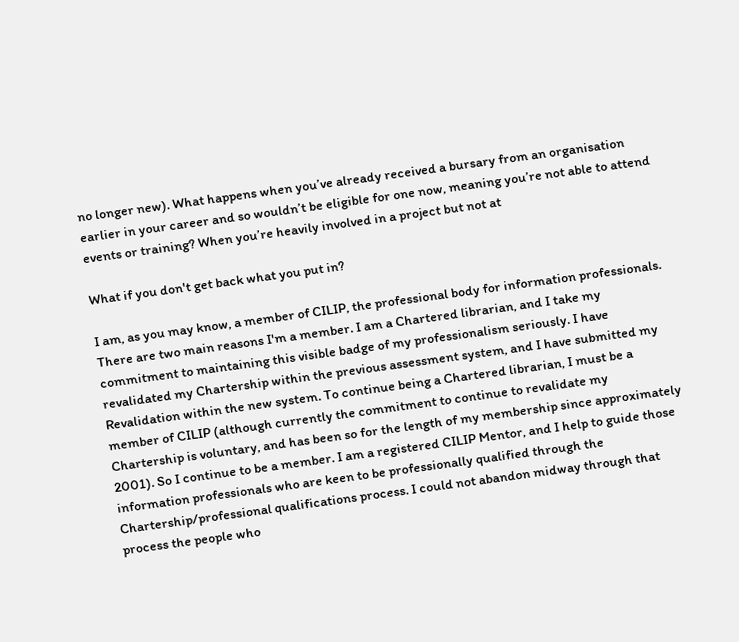no longer new). What happens when you’ve already received a bursary from an organisation earlier in your career and so wouldn’t be eligible for one now, meaning you’re not able to attend events or training? When you’re heavily involved in a project but not at

What if you don't get back what you put in?

I am, as you may know, a member of CILIP, the professional body for information professionals. There are two main reasons I'm a member. I am a Chartered librarian, and I take my commitment to maintaining this visible badge of my professionalism seriously. I have revalidated my Chartership within the previous assessment system, and I have submitted my Revalidation within the new system. To continue being a Chartered librarian, I must be a member of CILIP (although currently the commitment to continue to revalidate my Chartership is voluntary, and has been so for the length of my membership since approximately 2001). So I continue to be a member. I am a registered CILIP Mentor, and I help to guide those information professionals who are keen to be professionally qualified through the Chartership/professional qualifications process. I could not abandon midway through that process the people who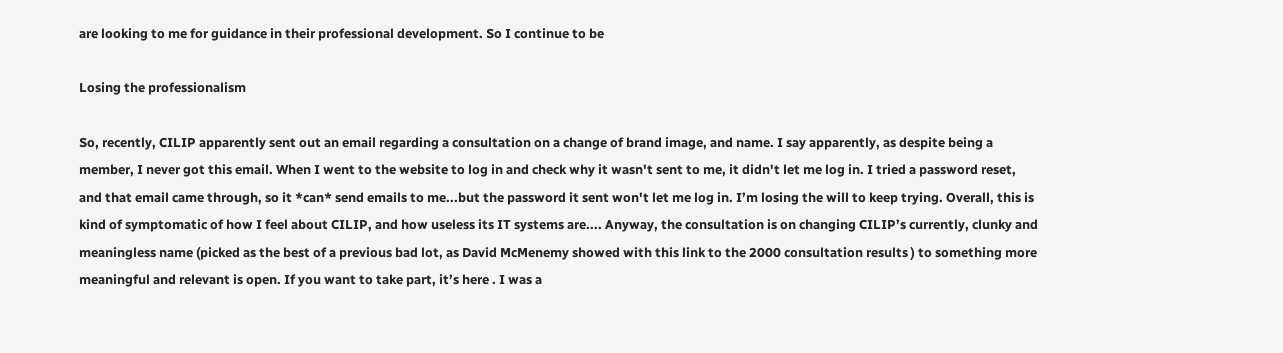are looking to me for guidance in their professional development. So I continue to be

Losing the professionalism

So, recently, CILIP apparently sent out an email regarding a consultation on a change of brand image, and name. I say apparently, as despite being a member, I never got this email. When I went to the website to log in and check why it wasn't sent to me, it didn't let me log in. I tried a password reset, and that email came through, so it *can* send emails to me...but the password it sent won't let me log in. I’m losing the will to keep trying. Overall, this is kind of symptomatic of how I feel about CILIP, and how useless its IT systems are.... Anyway, the consultation is on changing CILIP’s currently, clunky and meaningless name (picked as the best of a previous bad lot, as David McMenemy showed with this link to the 2000 consultation results ) to something more meaningful and relevant is open. If you want to take part, it’s here . I was a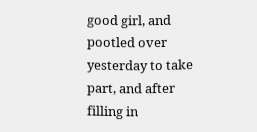good girl, and pootled over yesterday to take part, and after filling in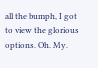all the bumph, I got to view the glorious options. Oh. My.